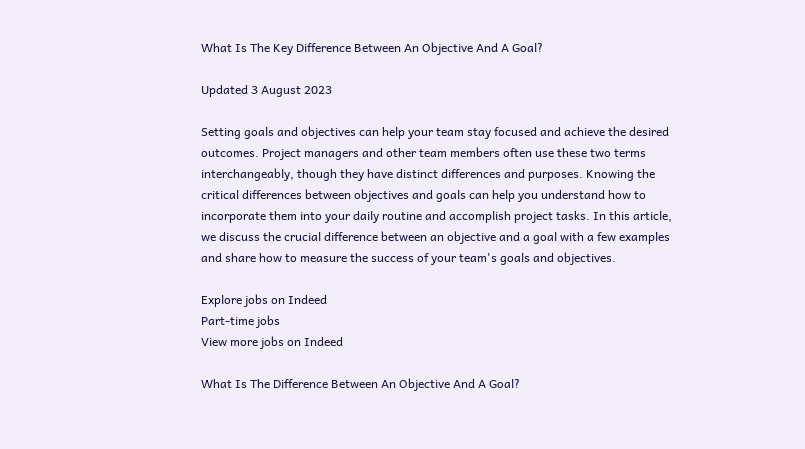What Is The Key Difference Between An Objective And A Goal?

Updated 3 August 2023

Setting goals and objectives can help your team stay focused and achieve the desired outcomes. Project managers and other team members often use these two terms interchangeably, though they have distinct differences and purposes. Knowing the critical differences between objectives and goals can help you understand how to incorporate them into your daily routine and accomplish project tasks. In this article, we discuss the crucial difference between an objective and a goal with a few examples and share how to measure the success of your team's goals and objectives.

Explore jobs on Indeed
Part-time jobs
View more jobs on Indeed

What Is The Difference Between An Objective And A Goal?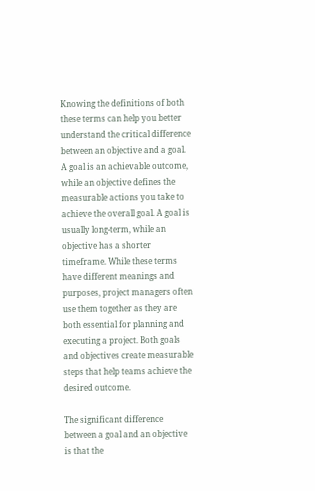Knowing the definitions of both these terms can help you better understand the critical difference between an objective and a goal. A goal is an achievable outcome, while an objective defines the measurable actions you take to achieve the overall goal. A goal is usually long-term, while an objective has a shorter timeframe. While these terms have different meanings and purposes, project managers often use them together as they are both essential for planning and executing a project. Both goals and objectives create measurable steps that help teams achieve the desired outcome.

The significant difference between a goal and an objective is that the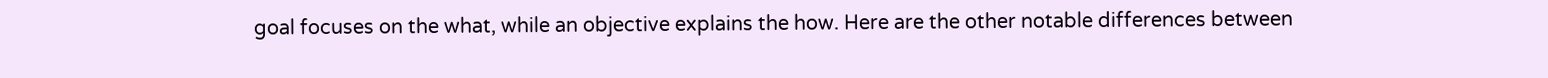goal focuses on the what, while an objective explains the how. Here are the other notable differences between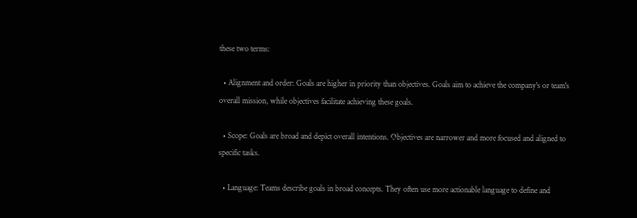these two terms:

  • Alignment and order: Goals are higher in priority than objectives. Goals aim to achieve the company's or team's overall mission, while objectives facilitate achieving these goals.

  • Scope: Goals are broad and depict overall intentions. Objectives are narrower and more focused and aligned to specific tasks.

  • Language: Teams describe goals in broad concepts. They often use more actionable language to define and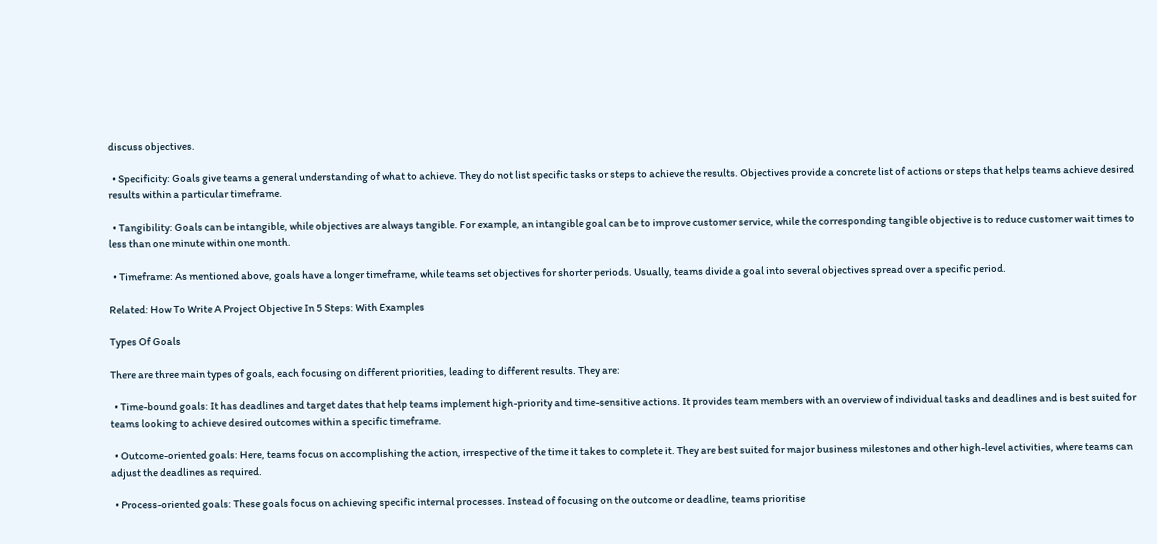discuss objectives.

  • Specificity: Goals give teams a general understanding of what to achieve. They do not list specific tasks or steps to achieve the results. Objectives provide a concrete list of actions or steps that helps teams achieve desired results within a particular timeframe.

  • Tangibility: Goals can be intangible, while objectives are always tangible. For example, an intangible goal can be to improve customer service, while the corresponding tangible objective is to reduce customer wait times to less than one minute within one month.

  • Timeframe: As mentioned above, goals have a longer timeframe, while teams set objectives for shorter periods. Usually, teams divide a goal into several objectives spread over a specific period.

Related: How To Write A Project Objective In 5 Steps: With Examples

Types Of Goals

There are three main types of goals, each focusing on different priorities, leading to different results. They are:

  • Time-bound goals: It has deadlines and target dates that help teams implement high-priority and time-sensitive actions. It provides team members with an overview of individual tasks and deadlines and is best suited for teams looking to achieve desired outcomes within a specific timeframe.

  • Outcome-oriented goals: Here, teams focus on accomplishing the action, irrespective of the time it takes to complete it. They are best suited for major business milestones and other high-level activities, where teams can adjust the deadlines as required.

  • Process-oriented goals: These goals focus on achieving specific internal processes. Instead of focusing on the outcome or deadline, teams prioritise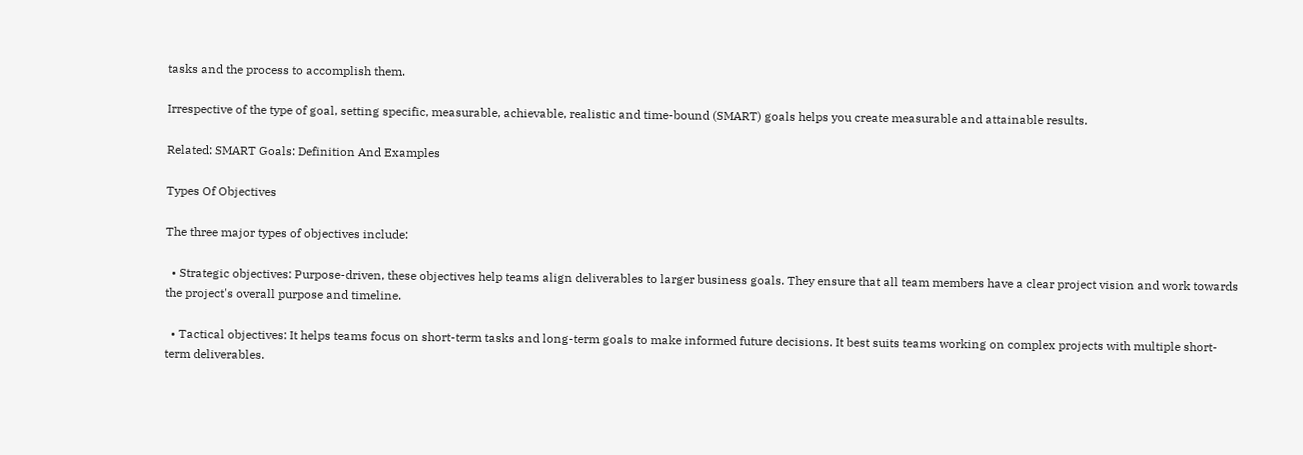tasks and the process to accomplish them.

Irrespective of the type of goal, setting specific, measurable, achievable, realistic and time-bound (SMART) goals helps you create measurable and attainable results.

Related: SMART Goals: Definition And Examples

Types Of Objectives

The three major types of objectives include:

  • Strategic objectives: Purpose-driven, these objectives help teams align deliverables to larger business goals. They ensure that all team members have a clear project vision and work towards the project's overall purpose and timeline.

  • Tactical objectives: It helps teams focus on short-term tasks and long-term goals to make informed future decisions. It best suits teams working on complex projects with multiple short-term deliverables.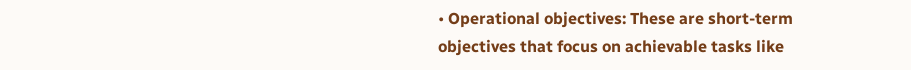• Operational objectives: These are short-term objectives that focus on achievable tasks like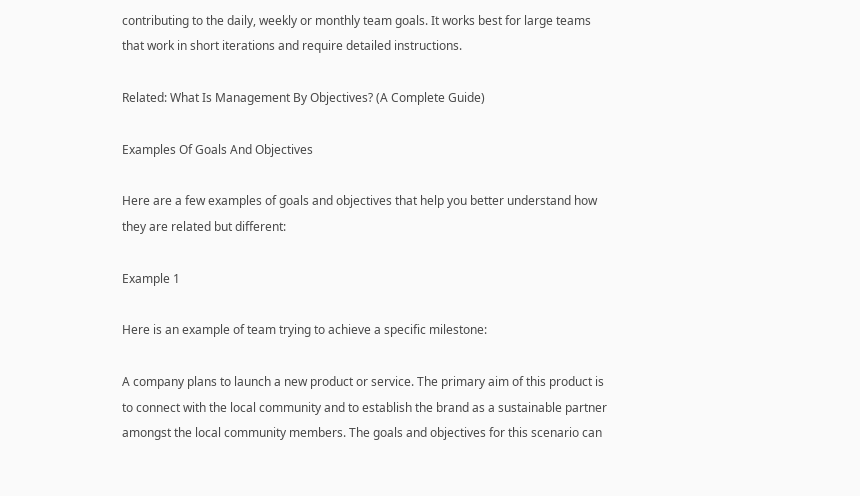contributing to the daily, weekly or monthly team goals. It works best for large teams that work in short iterations and require detailed instructions.

Related: What Is Management By Objectives? (A Complete Guide)

Examples Of Goals And Objectives

Here are a few examples of goals and objectives that help you better understand how they are related but different:

Example 1

Here is an example of team trying to achieve a specific milestone:

A company plans to launch a new product or service. The primary aim of this product is to connect with the local community and to establish the brand as a sustainable partner amongst the local community members. The goals and objectives for this scenario can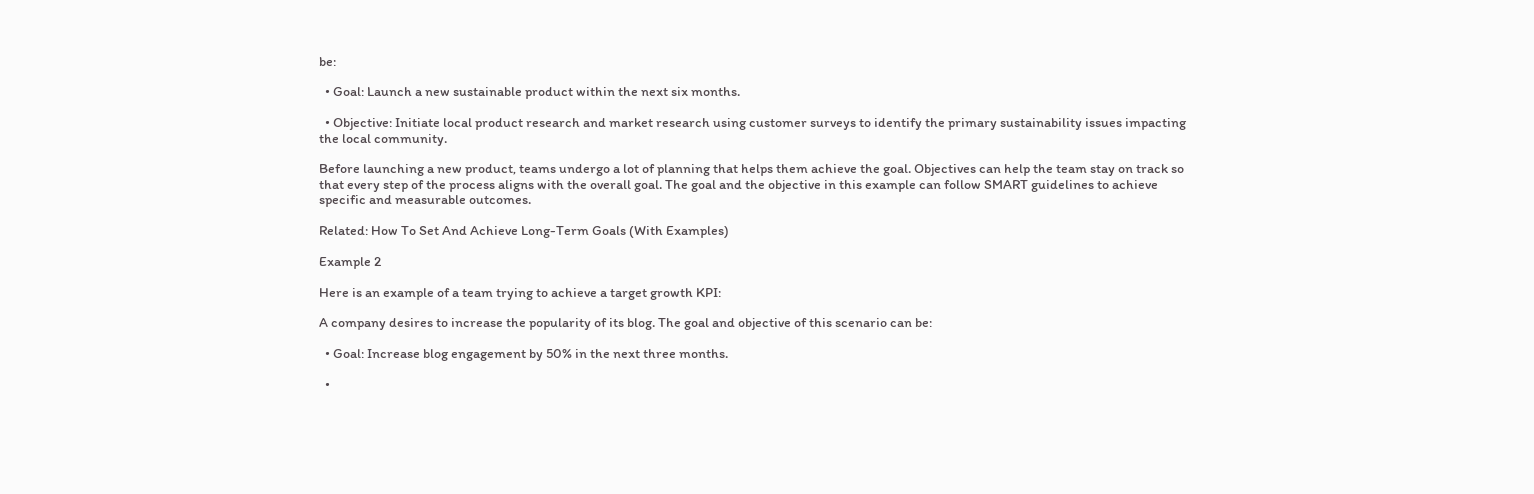be:

  • Goal: Launch a new sustainable product within the next six months.

  • Objective: Initiate local product research and market research using customer surveys to identify the primary sustainability issues impacting the local community.

Before launching a new product, teams undergo a lot of planning that helps them achieve the goal. Objectives can help the team stay on track so that every step of the process aligns with the overall goal. The goal and the objective in this example can follow SMART guidelines to achieve specific and measurable outcomes.

Related: How To Set And Achieve Long-Term Goals (With Examples)

Example 2

Here is an example of a team trying to achieve a target growth KPI:

A company desires to increase the popularity of its blog. The goal and objective of this scenario can be:

  • Goal: Increase blog engagement by 50% in the next three months.

  •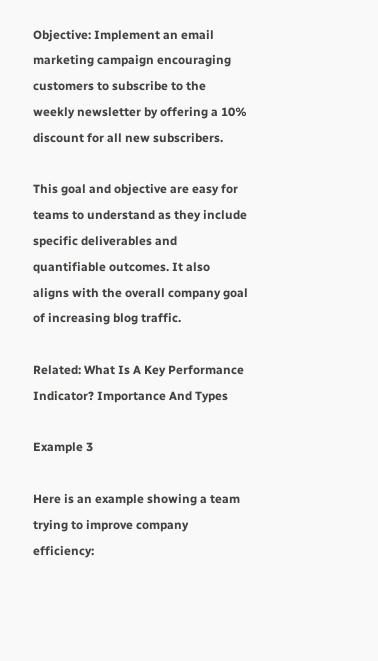Objective: Implement an email marketing campaign encouraging customers to subscribe to the weekly newsletter by offering a 10% discount for all new subscribers.

This goal and objective are easy for teams to understand as they include specific deliverables and quantifiable outcomes. It also aligns with the overall company goal of increasing blog traffic.

Related: What Is A Key Performance Indicator? Importance And Types

Example 3

Here is an example showing a team trying to improve company efficiency: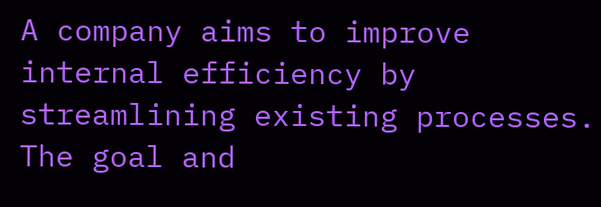A company aims to improve internal efficiency by streamlining existing processes. The goal and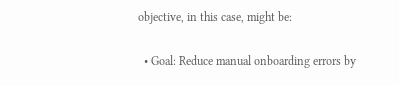objective, in this case, might be:

  • Goal: Reduce manual onboarding errors by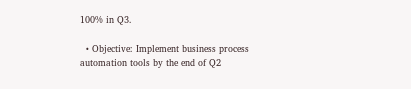100% in Q3.

  • Objective: Implement business process automation tools by the end of Q2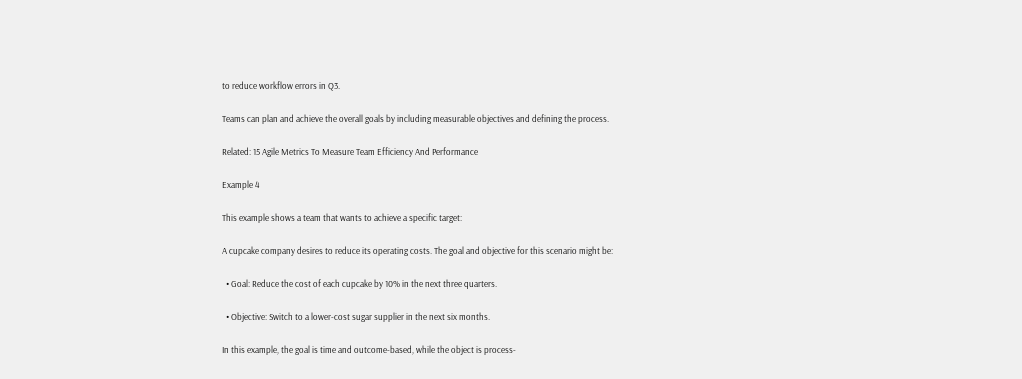to reduce workflow errors in Q3.

Teams can plan and achieve the overall goals by including measurable objectives and defining the process.

Related: 15 Agile Metrics To Measure Team Efficiency And Performance

Example 4

This example shows a team that wants to achieve a specific target:

A cupcake company desires to reduce its operating costs. The goal and objective for this scenario might be:

  • Goal: Reduce the cost of each cupcake by 10% in the next three quarters.

  • Objective: Switch to a lower-cost sugar supplier in the next six months.

In this example, the goal is time and outcome-based, while the object is process-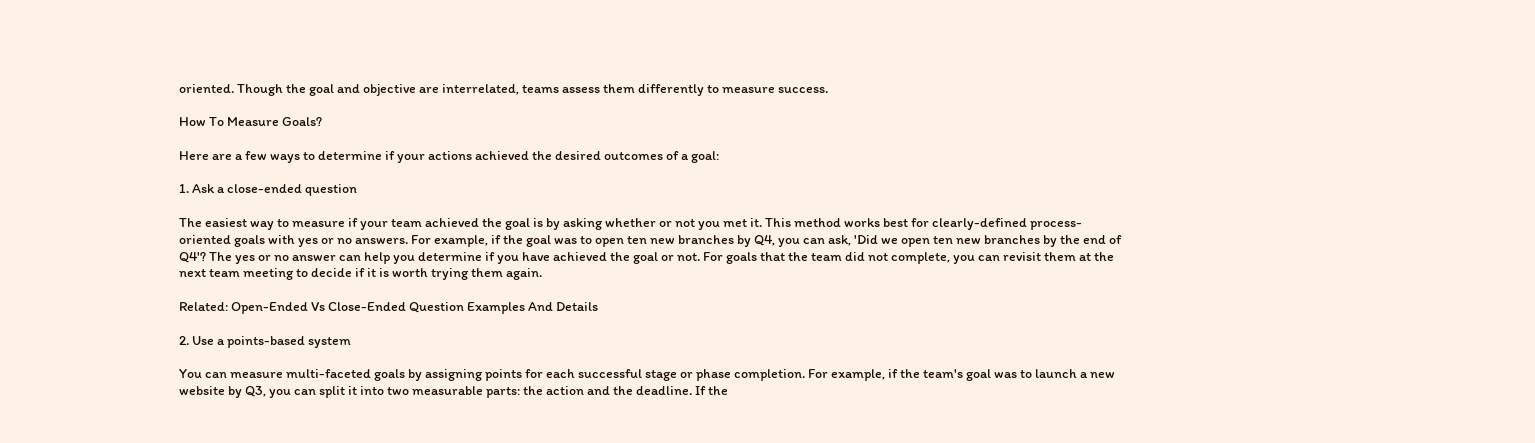oriented. Though the goal and objective are interrelated, teams assess them differently to measure success.

How To Measure Goals?

Here are a few ways to determine if your actions achieved the desired outcomes of a goal:

1. Ask a close-ended question

The easiest way to measure if your team achieved the goal is by asking whether or not you met it. This method works best for clearly-defined process-oriented goals with yes or no answers. For example, if the goal was to open ten new branches by Q4, you can ask, 'Did we open ten new branches by the end of Q4'? The yes or no answer can help you determine if you have achieved the goal or not. For goals that the team did not complete, you can revisit them at the next team meeting to decide if it is worth trying them again.

Related: Open-Ended Vs Close-Ended Question Examples And Details

2. Use a points-based system

You can measure multi-faceted goals by assigning points for each successful stage or phase completion. For example, if the team's goal was to launch a new website by Q3, you can split it into two measurable parts: the action and the deadline. If the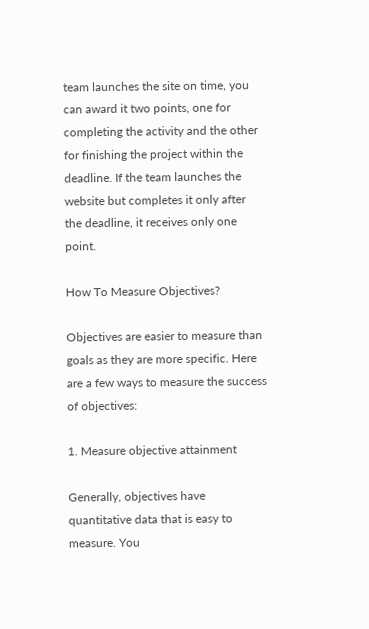team launches the site on time, you can award it two points, one for completing the activity and the other for finishing the project within the deadline. If the team launches the website but completes it only after the deadline, it receives only one point.

How To Measure Objectives?

Objectives are easier to measure than goals as they are more specific. Here are a few ways to measure the success of objectives:

1. Measure objective attainment

Generally, objectives have quantitative data that is easy to measure. You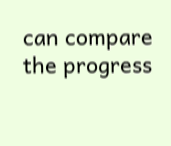can compare the progress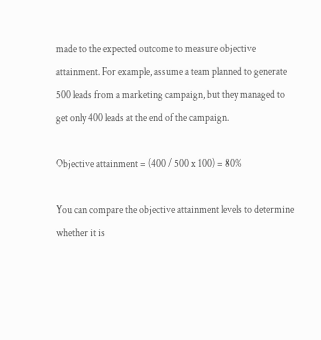made to the expected outcome to measure objective attainment. For example, assume a team planned to generate 500 leads from a marketing campaign, but they managed to get only 400 leads at the end of the campaign.

Objective attainment = (400 / 500 x 100) = 80%

You can compare the objective attainment levels to determine whether it is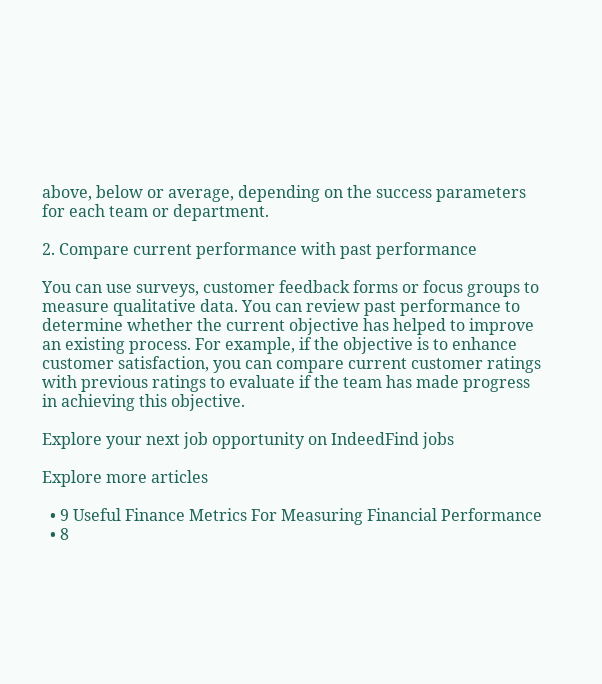above, below or average, depending on the success parameters for each team or department.

2. Compare current performance with past performance

You can use surveys, customer feedback forms or focus groups to measure qualitative data. You can review past performance to determine whether the current objective has helped to improve an existing process. For example, if the objective is to enhance customer satisfaction, you can compare current customer ratings with previous ratings to evaluate if the team has made progress in achieving this objective.

Explore your next job opportunity on IndeedFind jobs

Explore more articles

  • 9 Useful Finance Metrics For Measuring Financial Performance
  • 8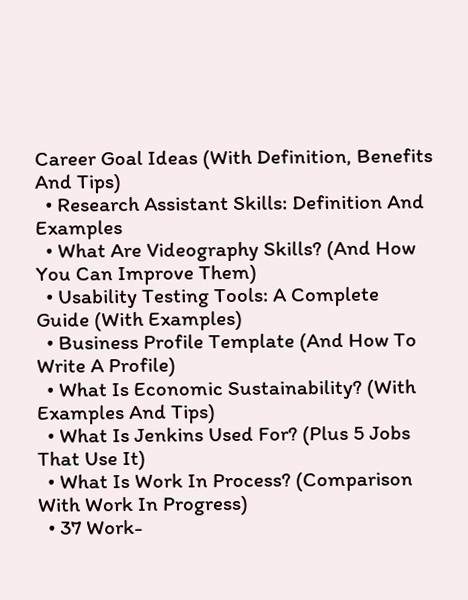Career Goal Ideas (With Definition, Benefits And Tips)
  • Research Assistant Skills: Definition And Examples
  • What Are Videography Skills? (And How You Can Improve Them)
  • Usability Testing Tools: A Complete Guide (With Examples)
  • Business Profile Template (And How To Write A Profile)
  • What Is Economic Sustainability? (With Examples And Tips)
  • What Is Jenkins Used For? (Plus 5 Jobs That Use It)
  • What Is Work In Process? (Comparison With Work In Progress)
  • 37 Work-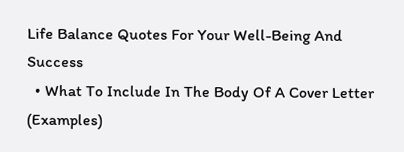Life Balance Quotes For Your Well-Being And Success
  • What To Include In The Body Of A Cover Letter (Examples)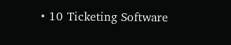• 10 Ticketing Software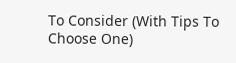To Consider (With Tips To Choose One)